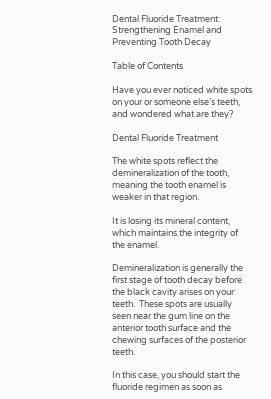Dental Fluoride Treatment: Strengthening Enamel and Preventing Tooth Decay

Table of Contents

Have you ever noticed white spots on your or someone else’s teeth, and wondered what are they?

Dental Fluoride Treatment

The white spots reflect the demineralization of the tooth, meaning the tooth enamel is weaker in that region.

It is losing its mineral content, which maintains the integrity of the enamel.

Demineralization is generally the first stage of tooth decay before the black cavity arises on your teeth.  These spots are usually seen near the gum line on the anterior tooth surface and the chewing surfaces of the posterior teeth.

In this case, you should start the fluoride regimen as soon as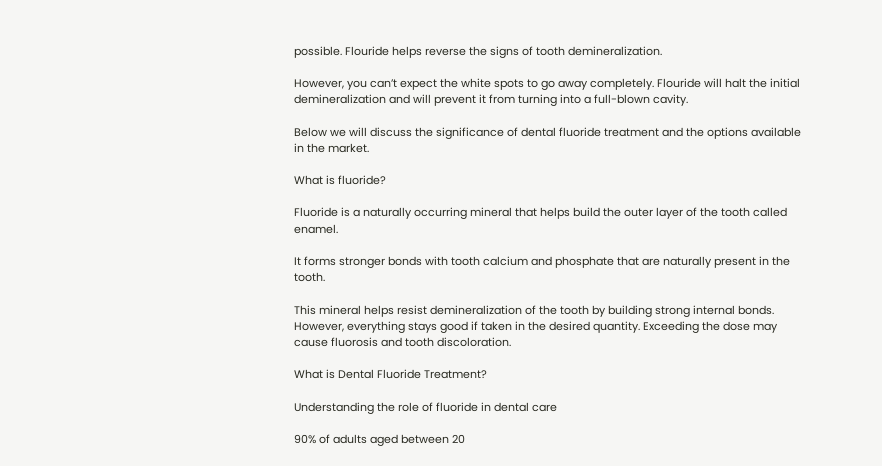possible. Flouride helps reverse the signs of tooth demineralization.

However, you can’t expect the white spots to go away completely. Flouride will halt the initial demineralization and will prevent it from turning into a full-blown cavity.

Below we will discuss the significance of dental fluoride treatment and the options available in the market.

What is fluoride?

Fluoride is a naturally occurring mineral that helps build the outer layer of the tooth called enamel.

It forms stronger bonds with tooth calcium and phosphate that are naturally present in the tooth.

This mineral helps resist demineralization of the tooth by building strong internal bonds. However, everything stays good if taken in the desired quantity. Exceeding the dose may cause fluorosis and tooth discoloration.

What is Dental Fluoride Treatment?

Understanding the role of fluoride in dental care

90% of adults aged between 20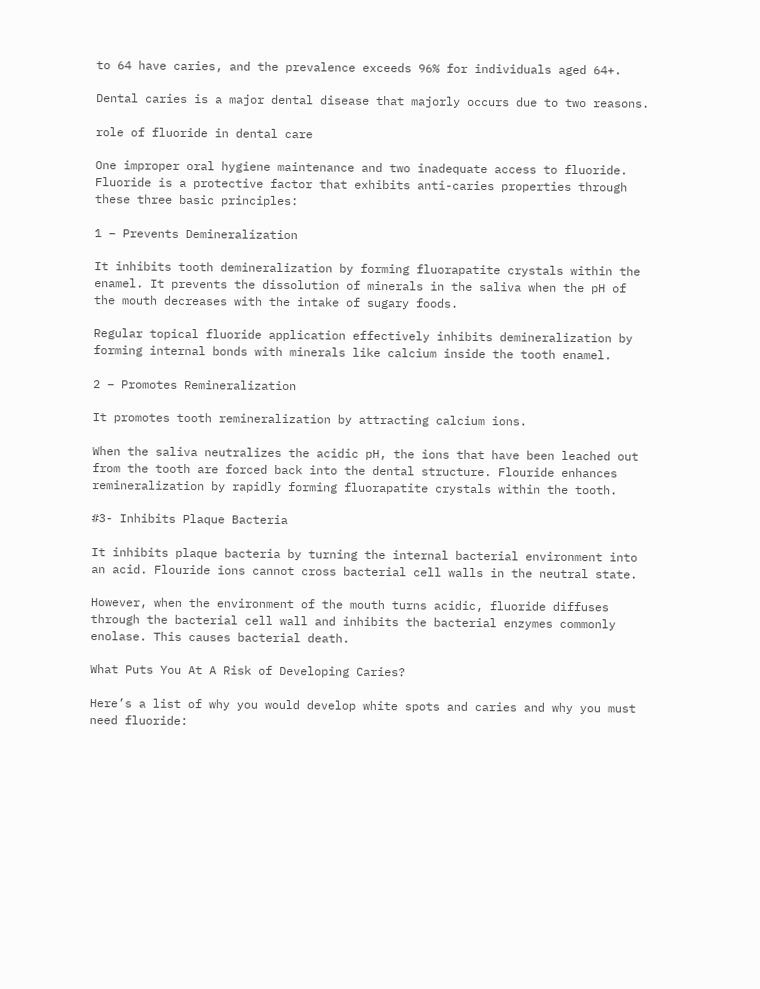to 64 have caries, and the prevalence exceeds 96% for individuals aged 64+.

Dental caries is a major dental disease that majorly occurs due to two reasons.

role of fluoride in dental care

One improper oral hygiene maintenance and two inadequate access to fluoride. Fluoride is a protective factor that exhibits anti-caries properties through these three basic principles:

1 – Prevents Demineralization

It inhibits tooth demineralization by forming fluorapatite crystals within the enamel. It prevents the dissolution of minerals in the saliva when the pH of the mouth decreases with the intake of sugary foods.

Regular topical fluoride application effectively inhibits demineralization by forming internal bonds with minerals like calcium inside the tooth enamel.

2 – Promotes Remineralization

It promotes tooth remineralization by attracting calcium ions.

When the saliva neutralizes the acidic pH, the ions that have been leached out from the tooth are forced back into the dental structure. Flouride enhances remineralization by rapidly forming fluorapatite crystals within the tooth.

#3- Inhibits Plaque Bacteria

It inhibits plaque bacteria by turning the internal bacterial environment into an acid. Flouride ions cannot cross bacterial cell walls in the neutral state.

However, when the environment of the mouth turns acidic, fluoride diffuses through the bacterial cell wall and inhibits the bacterial enzymes commonly enolase. This causes bacterial death.

What Puts You At A Risk of Developing Caries?

Here’s a list of why you would develop white spots and caries and why you must need fluoride: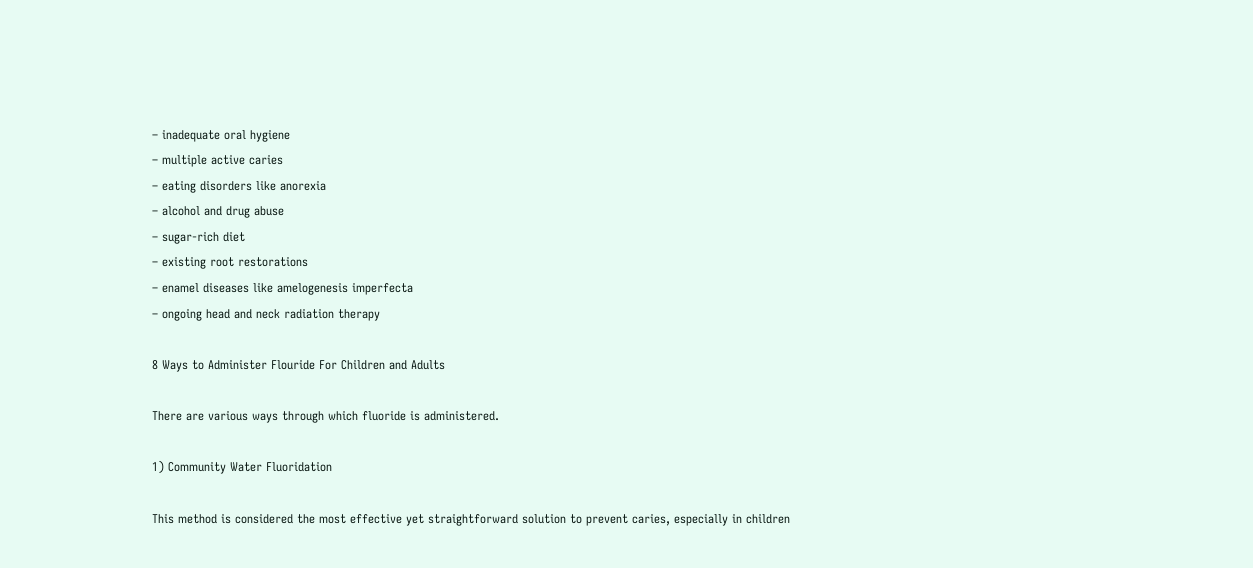– inadequate oral hygiene
– multiple active caries
– eating disorders like anorexia
– alcohol and drug abuse
– sugar-rich diet
– existing root restorations
– enamel diseases like amelogenesis imperfecta
– ongoing head and neck radiation therapy

8 Ways to Administer Flouride For Children and Adults

There are various ways through which fluoride is administered.

1) Community Water Fluoridation

This method is considered the most effective yet straightforward solution to prevent caries, especially in children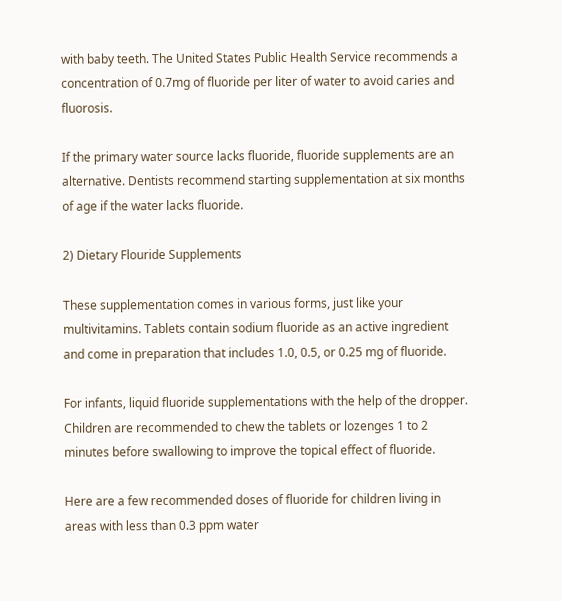with baby teeth. The United States Public Health Service recommends a concentration of 0.7mg of fluoride per liter of water to avoid caries and fluorosis.

If the primary water source lacks fluoride, fluoride supplements are an alternative. Dentists recommend starting supplementation at six months of age if the water lacks fluoride.

2) Dietary Flouride Supplements

These supplementation comes in various forms, just like your multivitamins. Tablets contain sodium fluoride as an active ingredient and come in preparation that includes 1.0, 0.5, or 0.25 mg of fluoride.

For infants, liquid fluoride supplementations with the help of the dropper. Children are recommended to chew the tablets or lozenges 1 to 2 minutes before swallowing to improve the topical effect of fluoride.

Here are a few recommended doses of fluoride for children living in areas with less than 0.3 ppm water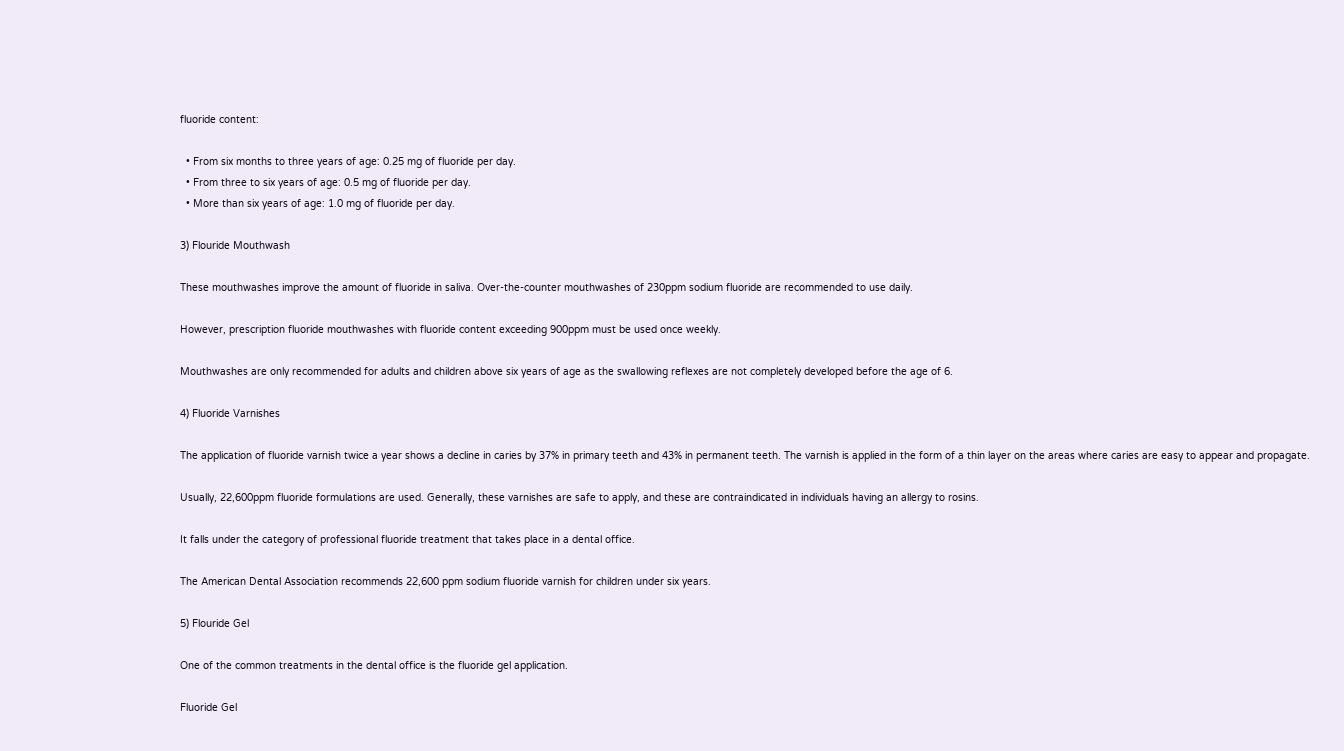fluoride content:

  • From six months to three years of age: 0.25 mg of fluoride per day.
  • From three to six years of age: 0.5 mg of fluoride per day.
  • More than six years of age: 1.0 mg of fluoride per day.

3) Flouride Mouthwash

These mouthwashes improve the amount of fluoride in saliva. Over-the-counter mouthwashes of 230ppm sodium fluoride are recommended to use daily.

However, prescription fluoride mouthwashes with fluoride content exceeding 900ppm must be used once weekly.

Mouthwashes are only recommended for adults and children above six years of age as the swallowing reflexes are not completely developed before the age of 6.

4) Fluoride Varnishes

The application of fluoride varnish twice a year shows a decline in caries by 37% in primary teeth and 43% in permanent teeth. The varnish is applied in the form of a thin layer on the areas where caries are easy to appear and propagate.

Usually, 22,600ppm fluoride formulations are used. Generally, these varnishes are safe to apply, and these are contraindicated in individuals having an allergy to rosins.

It falls under the category of professional fluoride treatment that takes place in a dental office.

The American Dental Association recommends 22,600 ppm sodium fluoride varnish for children under six years.

5) Flouride Gel

One of the common treatments in the dental office is the fluoride gel application.

Fluoride Gel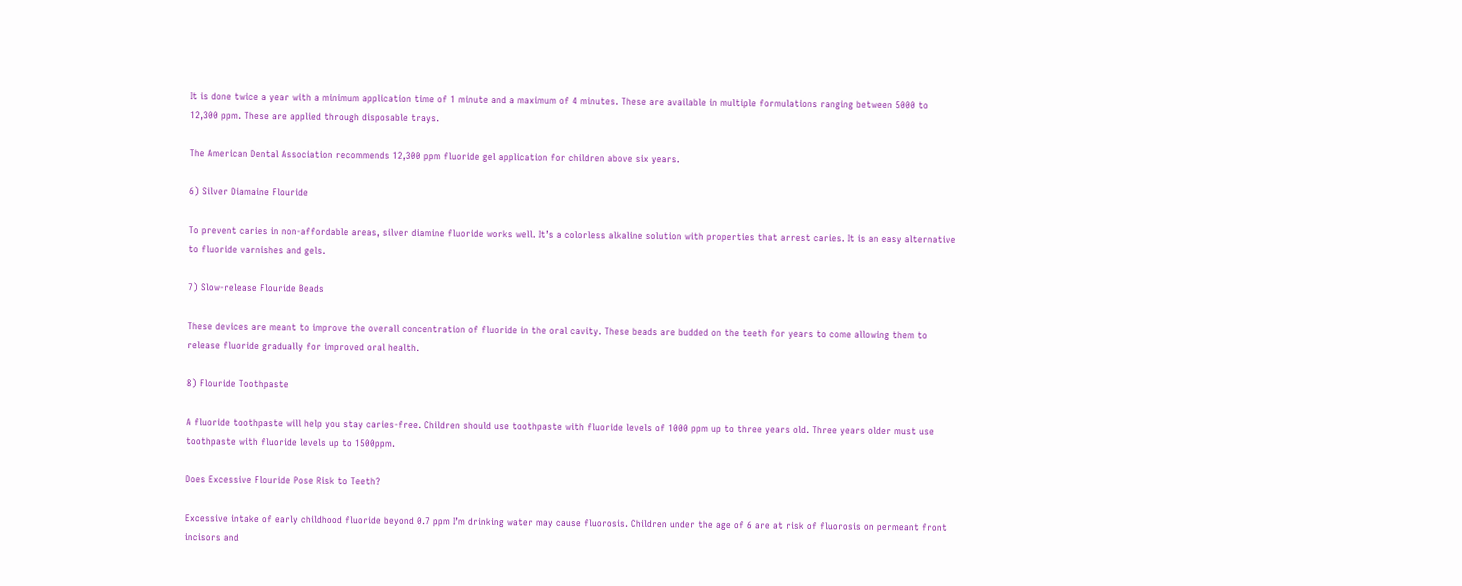It is done twice a year with a minimum application time of 1 minute and a maximum of 4 minutes. These are available in multiple formulations ranging between 5000 to 12,300 ppm. These are applied through disposable trays.

The American Dental Association recommends 12,300 ppm fluoride gel application for children above six years.

6) Silver Diamaine Flouride

To prevent caries in non-affordable areas, silver diamine fluoride works well. It’s a colorless alkaline solution with properties that arrest caries. It is an easy alternative to fluoride varnishes and gels.

7) Slow-release Flouride Beads

These devices are meant to improve the overall concentration of fluoride in the oral cavity. These beads are budded on the teeth for years to come allowing them to release fluoride gradually for improved oral health.

8) Flouride Toothpaste

A fluoride toothpaste will help you stay caries-free. Children should use toothpaste with fluoride levels of 1000 ppm up to three years old. Three years older must use toothpaste with fluoride levels up to 1500ppm.

Does Excessive Flouride Pose Risk to Teeth?

Excessive intake of early childhood fluoride beyond 0.7 ppm I’m drinking water may cause fluorosis. Children under the age of 6 are at risk of fluorosis on permeant front incisors and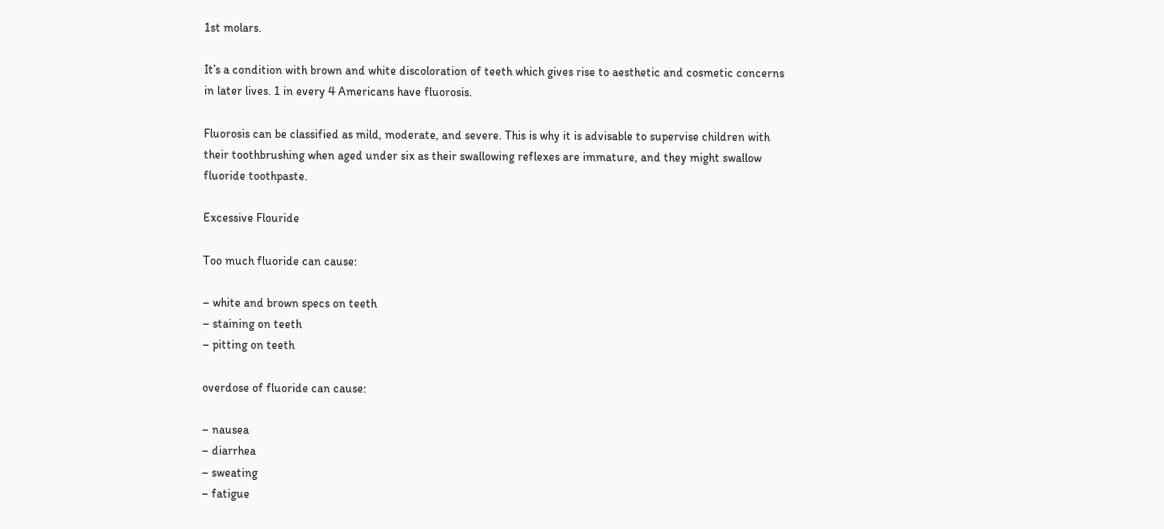1st molars.

It’s a condition with brown and white discoloration of teeth which gives rise to aesthetic and cosmetic concerns in later lives. 1 in every 4 Americans have fluorosis.

Fluorosis can be classified as mild, moderate, and severe. This is why it is advisable to supervise children with their toothbrushing when aged under six as their swallowing reflexes are immature, and they might swallow fluoride toothpaste.

Excessive Flouride

Too much fluoride can cause:

– white and brown specs on teeth
– staining on teeth
– pitting on teeth

overdose of fluoride can cause:

– nausea
– diarrhea
– sweating
– fatigue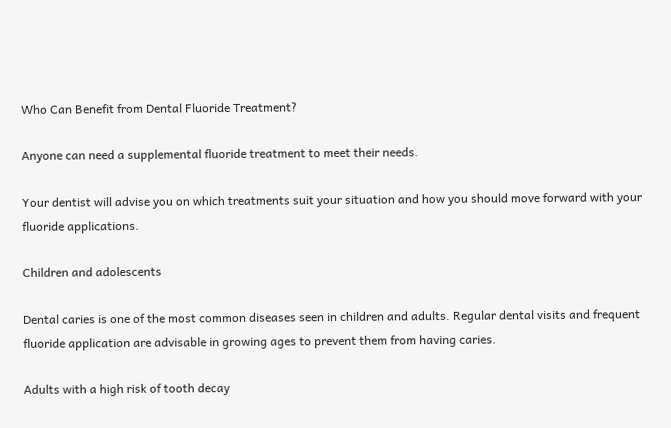Who Can Benefit from Dental Fluoride Treatment?

Anyone can need a supplemental fluoride treatment to meet their needs.

Your dentist will advise you on which treatments suit your situation and how you should move forward with your fluoride applications.

Children and adolescents

Dental caries is one of the most common diseases seen in children and adults. Regular dental visits and frequent fluoride application are advisable in growing ages to prevent them from having caries.

Adults with a high risk of tooth decay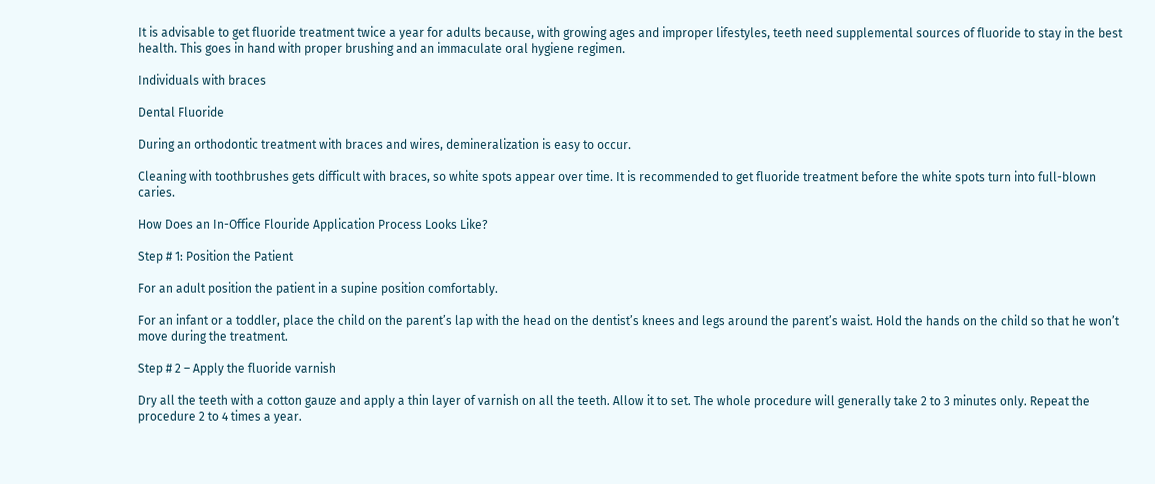It is advisable to get fluoride treatment twice a year for adults because, with growing ages and improper lifestyles, teeth need supplemental sources of fluoride to stay in the best health. This goes in hand with proper brushing and an immaculate oral hygiene regimen.

Individuals with braces

Dental Fluoride

During an orthodontic treatment with braces and wires, demineralization is easy to occur.

Cleaning with toothbrushes gets difficult with braces, so white spots appear over time. It is recommended to get fluoride treatment before the white spots turn into full-blown caries.

How Does an In-Office Flouride Application Process Looks Like?

Step # 1: Position the Patient

For an adult position the patient in a supine position comfortably.

For an infant or a toddler, place the child on the parent’s lap with the head on the dentist’s knees and legs around the parent’s waist. Hold the hands on the child so that he won’t move during the treatment.

Step # 2 – Apply the fluoride varnish

Dry all the teeth with a cotton gauze and apply a thin layer of varnish on all the teeth. Allow it to set. The whole procedure will generally take 2 to 3 minutes only. Repeat the procedure 2 to 4 times a year.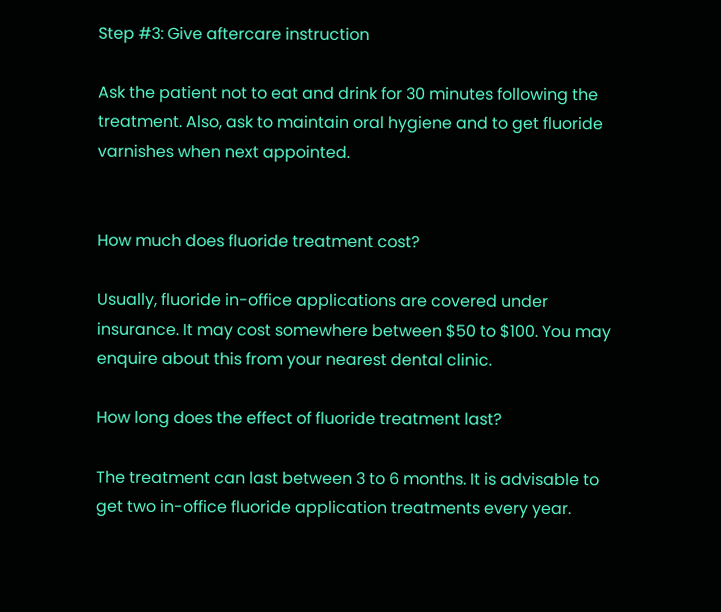Step #3: Give aftercare instruction

Ask the patient not to eat and drink for 30 minutes following the treatment. Also, ask to maintain oral hygiene and to get fluoride varnishes when next appointed.


How much does fluoride treatment cost?

Usually, fluoride in-office applications are covered under insurance. It may cost somewhere between $50 to $100. You may enquire about this from your nearest dental clinic.

How long does the effect of fluoride treatment last?

The treatment can last between 3 to 6 months. It is advisable to get two in-office fluoride application treatments every year.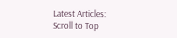Latest Articles:
Scroll to Top